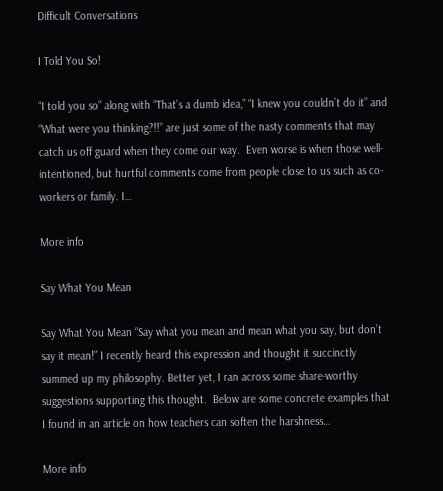Difficult Conversations

I Told You So!

“I told you so” along with “That’s a dumb idea,” “I knew you couldn’t do it” and “What were you thinking?!!” are just some of the nasty comments that may catch us off guard when they come our way.  Even worse is when those well-intentioned, but hurtful comments come from people close to us such as co-workers or family. I…

More info

Say What You Mean

Say What You Mean “Say what you mean and mean what you say, but don’t say it mean!” I recently heard this expression and thought it succinctly summed up my philosophy. Better yet, I ran across some share-worthy suggestions supporting this thought.  Below are some concrete examples that I found in an article on how teachers can soften the harshness…

More info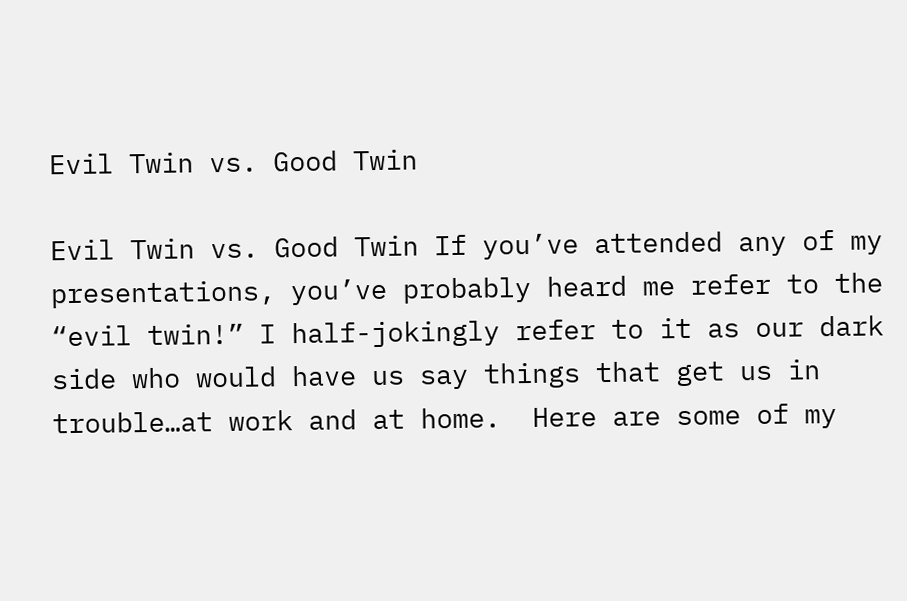Evil Twin vs. Good Twin

Evil Twin vs. Good Twin If you’ve attended any of my presentations, you’ve probably heard me refer to the “evil twin!” I half-jokingly refer to it as our dark side who would have us say things that get us in trouble…at work and at home.  Here are some of my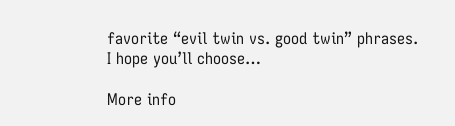favorite “evil twin vs. good twin” phrases.   I hope you’ll choose…

More info